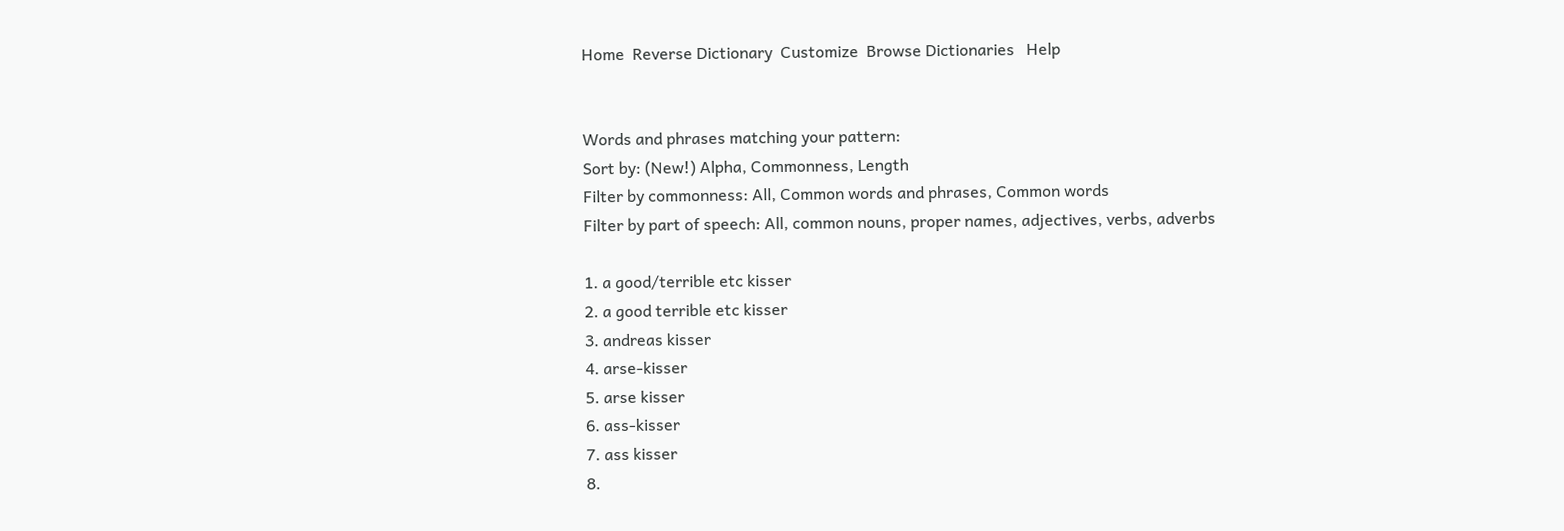Home  Reverse Dictionary  Customize  Browse Dictionaries   Help


Words and phrases matching your pattern:
Sort by: (New!) Alpha, Commonness, Length
Filter by commonness: All, Common words and phrases, Common words
Filter by part of speech: All, common nouns, proper names, adjectives, verbs, adverbs

1. a good/terrible etc kisser
2. a good terrible etc kisser
3. andreas kisser
4. arse-kisser
5. arse kisser
6. ass-kisser
7. ass kisser
8.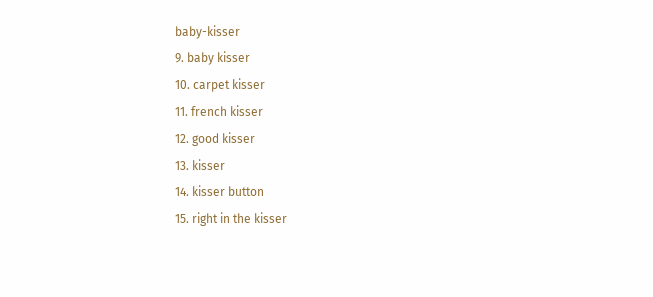baby-kisser
9. baby kisser
10. carpet kisser
11. french kisser
12. good kisser
13. kisser
14. kisser button
15. right in the kisser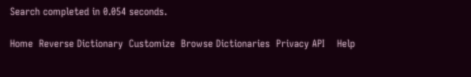Search completed in 0.054 seconds.

Home  Reverse Dictionary  Customize  Browse Dictionaries  Privacy API    Help